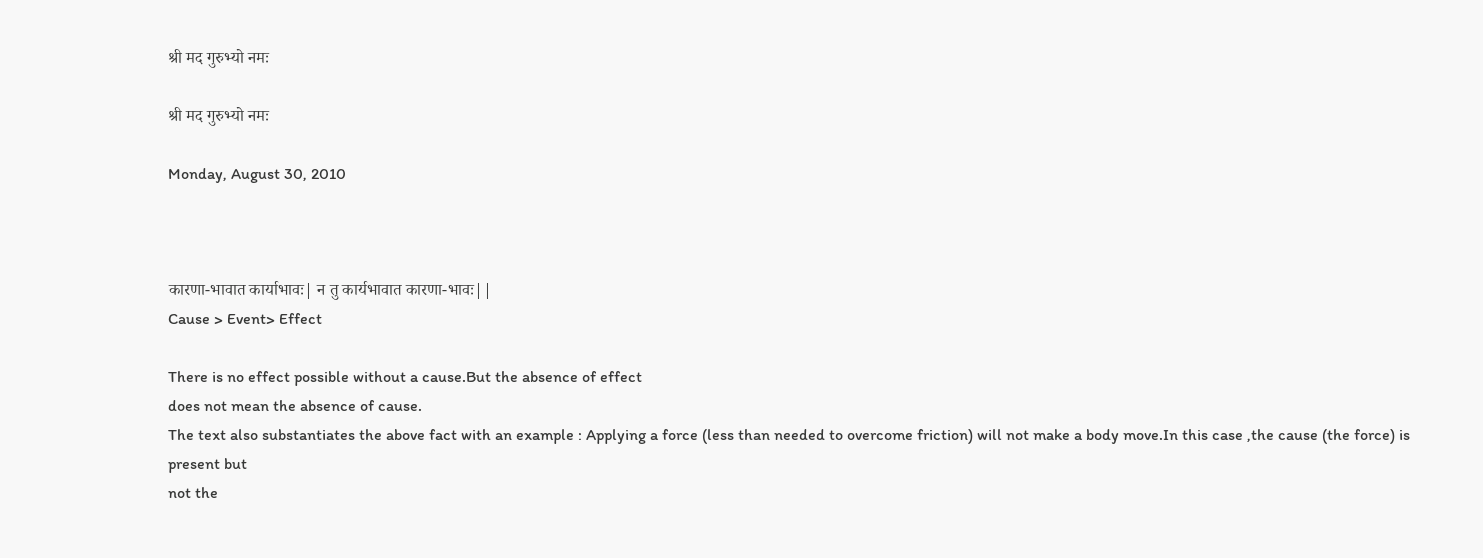श्री मद गुरुभ्यो नमः

श्री मद गुरुभ्यो नमः

Monday, August 30, 2010



कारणा-भावात कार्याभावः| न तु कार्यभावात कारणा-भावः||
Cause > Event> Effect

There is no effect possible without a cause.But the absence of effect
does not mean the absence of cause.
The text also substantiates the above fact with an example : Applying a force (less than needed to overcome friction) will not make a body move.In this case ,the cause (the force) is present but
not the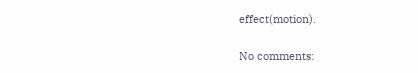effect(motion).

No comments: